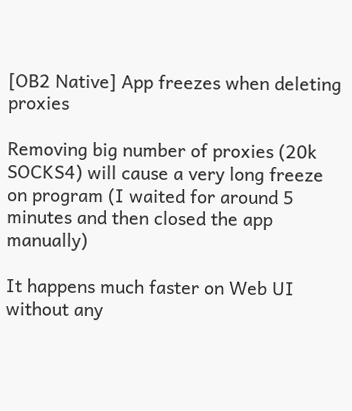[OB2 Native] App freezes when deleting proxies

Removing big number of proxies (20k SOCKS4) will cause a very long freeze on program (I waited for around 5 minutes and then closed the app manually)

It happens much faster on Web UI without any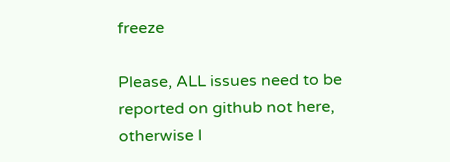freeze

Please, ALL issues need to be reported on github not here, otherwise I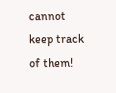cannot keep track of them!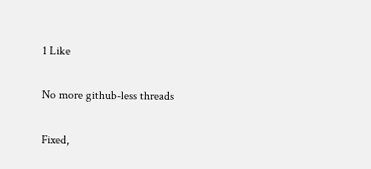1 Like

No more github-less threads

Fixed,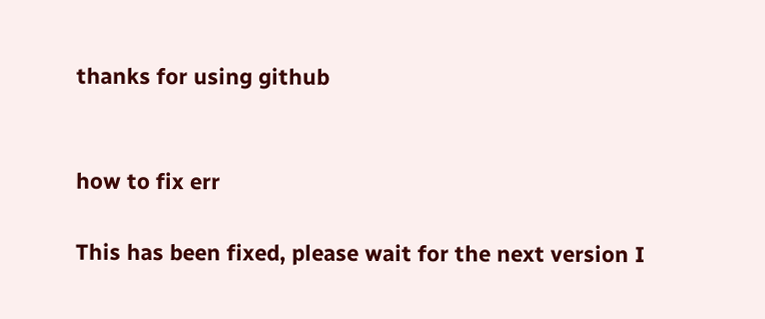thanks for using github


how to fix err

This has been fixed, please wait for the next version I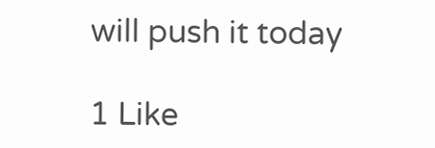will push it today

1 Like